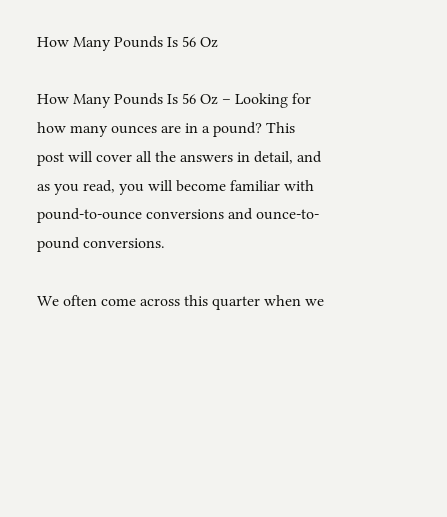How Many Pounds Is 56 Oz

How Many Pounds Is 56 Oz – Looking for how many ounces are in a pound? This post will cover all the answers in detail, and as you read, you will become familiar with pound-to-ounce conversions and ounce-to-pound conversions.

We often come across this quarter when we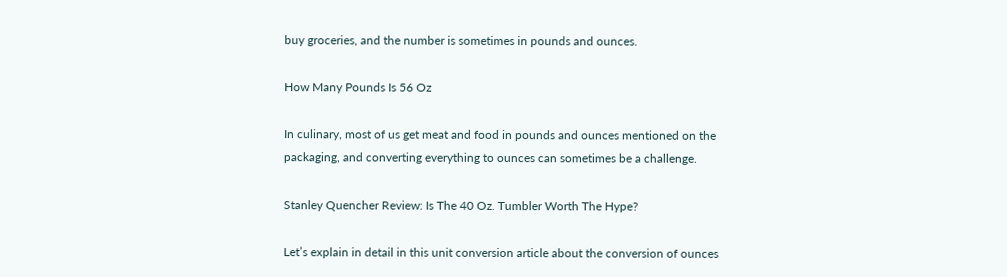buy groceries, and the number is sometimes in pounds and ounces.

How Many Pounds Is 56 Oz

In culinary, most of us get meat and food in pounds and ounces mentioned on the packaging, and converting everything to ounces can sometimes be a challenge.

Stanley Quencher Review: Is The 40 Oz. Tumbler Worth The Hype?

Let’s explain in detail in this unit conversion article about the conversion of ounces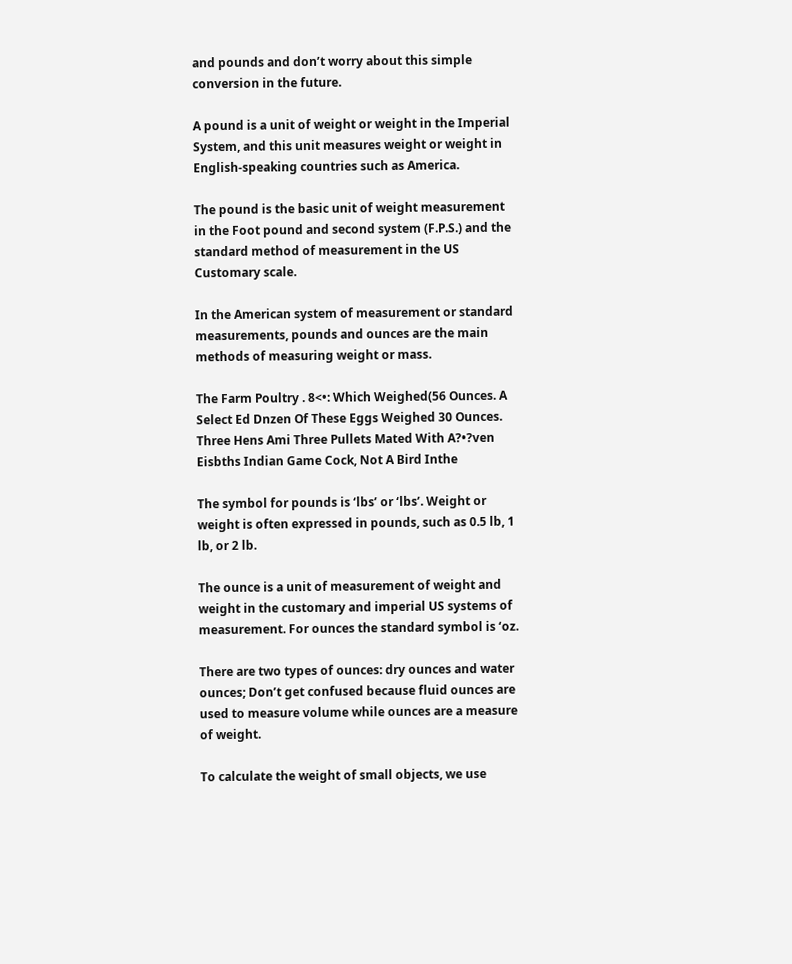and pounds and don’t worry about this simple conversion in the future.

A pound is a unit of weight or weight in the Imperial System, and this unit measures weight or weight in English-speaking countries such as America.

The pound is the basic unit of weight measurement in the Foot pound and second system (F.P.S.) and the standard method of measurement in the US Customary scale.

In the American system of measurement or standard measurements, pounds and ounces are the main methods of measuring weight or mass.

The Farm Poultry . 8<•: Which Weighed(56 Ounces. A Select Ed Dnzen Of These Eggs Weighed 30 Ounces. Three Hens Ami Three Pullets Mated With A?•?ven Eisbths Indian Game Cock, Not A Bird Inthe

The symbol for pounds is ‘lbs’ or ‘lbs’. Weight or weight is often expressed in pounds, such as 0.5 lb, 1 lb, or 2 lb.

The ounce is a unit of measurement of weight and weight in the customary and imperial US systems of measurement. For ounces the standard symbol is ‘oz.

There are two types of ounces: dry ounces and water ounces; Don’t get confused because fluid ounces are used to measure volume while ounces are a measure of weight.

To calculate the weight of small objects, we use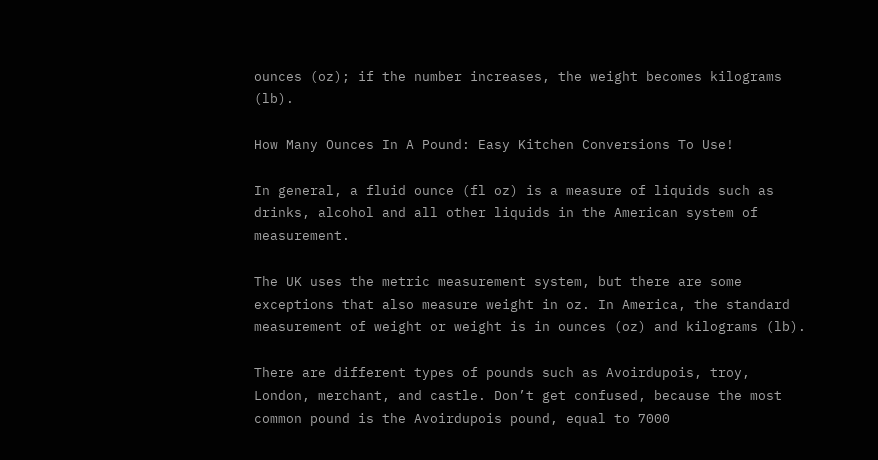ounces (oz); if the number increases, the weight becomes kilograms (lb).

How Many Ounces In A Pound: Easy Kitchen Conversions To Use!

In general, a fluid ounce (fl oz) is a measure of liquids such as drinks, alcohol and all other liquids in the American system of measurement.

The UK uses the metric measurement system, but there are some exceptions that also measure weight in oz. In America, the standard measurement of weight or weight is in ounces (oz) and kilograms (lb).

There are different types of pounds such as Avoirdupois, troy, London, merchant, and castle. Don’t get confused, because the most common pound is the Avoirdupois pound, equal to 7000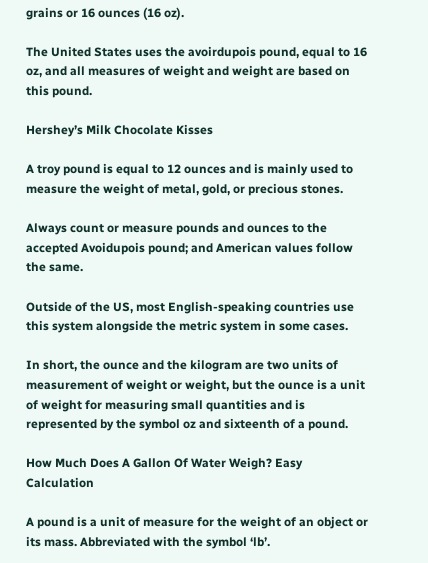grains or 16 ounces (16 oz).

The United States uses the avoirdupois pound, equal to 16 oz, and all measures of weight and weight are based on this pound.

Hershey’s Milk Chocolate Kisses

A troy pound is equal to 12 ounces and is mainly used to measure the weight of metal, gold, or precious stones.

Always count or measure pounds and ounces to the accepted Avoidupois pound; and American values follow the same.

Outside of the US, most English-speaking countries use this system alongside the metric system in some cases.

In short, the ounce and the kilogram are two units of measurement of weight or weight, but the ounce is a unit of weight for measuring small quantities and is represented by the symbol oz and sixteenth of a pound.

How Much Does A Gallon Of Water Weigh? Easy Calculation

A pound is a unit of measure for the weight of an object or its mass. Abbreviated with the symbol ‘lb’.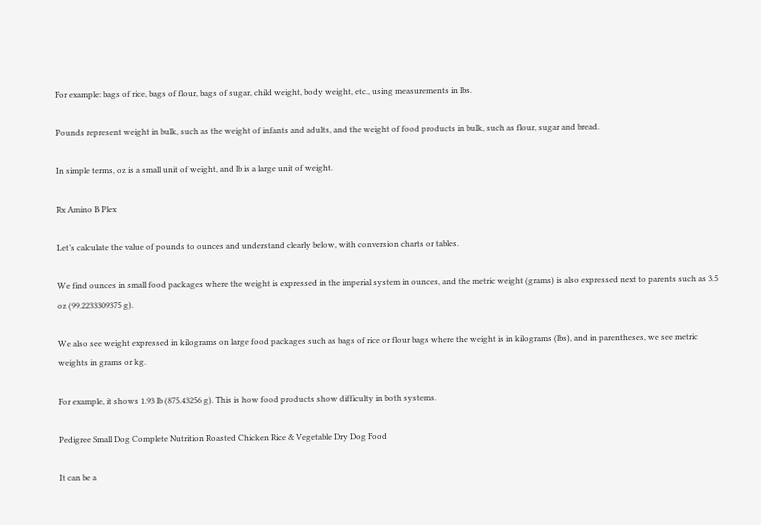For example: bags of rice, bags of flour, bags of sugar, child weight, body weight, etc., using measurements in lbs.

Pounds represent weight in bulk, such as the weight of infants and adults, and the weight of food products in bulk, such as flour, sugar and bread.

In simple terms, oz is a small unit of weight, and lb is a large unit of weight.

Rx Amino B Plex

Let’s calculate the value of pounds to ounces and understand clearly below, with conversion charts or tables.

We find ounces in small food packages where the weight is expressed in the imperial system in ounces, and the metric weight (grams) is also expressed next to parents such as 3.5 oz (99.2233309375 g).

We also see weight expressed in kilograms on large food packages such as bags of rice or flour bags where the weight is in kilograms (lbs), and in parentheses, we see metric weights in grams or kg.

For example, it shows 1.93 lb (875.43256 g). This is how food products show difficulty in both systems.

Pedigree Small Dog Complete Nutrition Roasted Chicken Rice & Vegetable Dry Dog Food

It can be a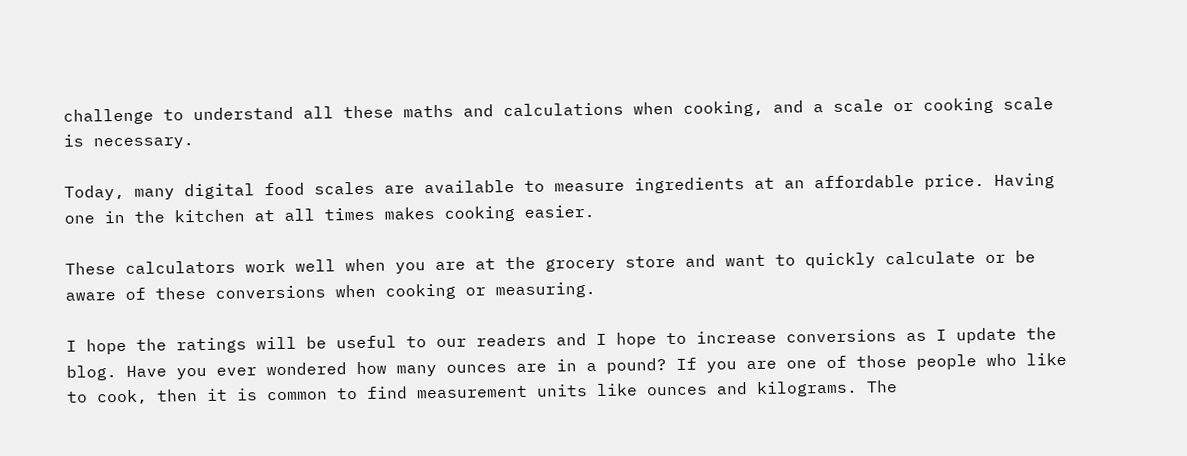challenge to understand all these maths and calculations when cooking, and a scale or cooking scale is necessary.

Today, many digital food scales are available to measure ingredients at an affordable price. Having one in the kitchen at all times makes cooking easier.

These calculators work well when you are at the grocery store and want to quickly calculate or be aware of these conversions when cooking or measuring.

I hope the ratings will be useful to our readers and I hope to increase conversions as I update the blog. Have you ever wondered how many ounces are in a pound? If you are one of those people who like to cook, then it is common to find measurement units like ounces and kilograms. The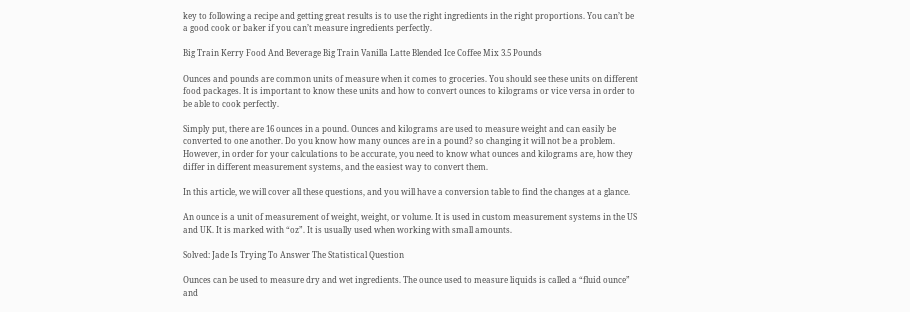key to following a recipe and getting great results is to use the right ingredients in the right proportions. You can’t be a good cook or baker if you can’t measure ingredients perfectly.

Big Train Kerry Food And Beverage Big Train Vanilla Latte Blended Ice Coffee Mix 3.5 Pounds

Ounces and pounds are common units of measure when it comes to groceries. You should see these units on different food packages. It is important to know these units and how to convert ounces to kilograms or vice versa in order to be able to cook perfectly.

Simply put, there are 16 ounces in a pound. Ounces and kilograms are used to measure weight and can easily be converted to one another. Do you know how many ounces are in a pound? so changing it will not be a problem. However, in order for your calculations to be accurate, you need to know what ounces and kilograms are, how they differ in different measurement systems, and the easiest way to convert them.

In this article, we will cover all these questions, and you will have a conversion table to find the changes at a glance.

An ounce is a unit of measurement of weight, weight, or volume. It is used in custom measurement systems in the US and UK. It is marked with “oz”. It is usually used when working with small amounts.

Solved: Jade Is Trying To Answer The Statistical Question

Ounces can be used to measure dry and wet ingredients. The ounce used to measure liquids is called a “fluid ounce” and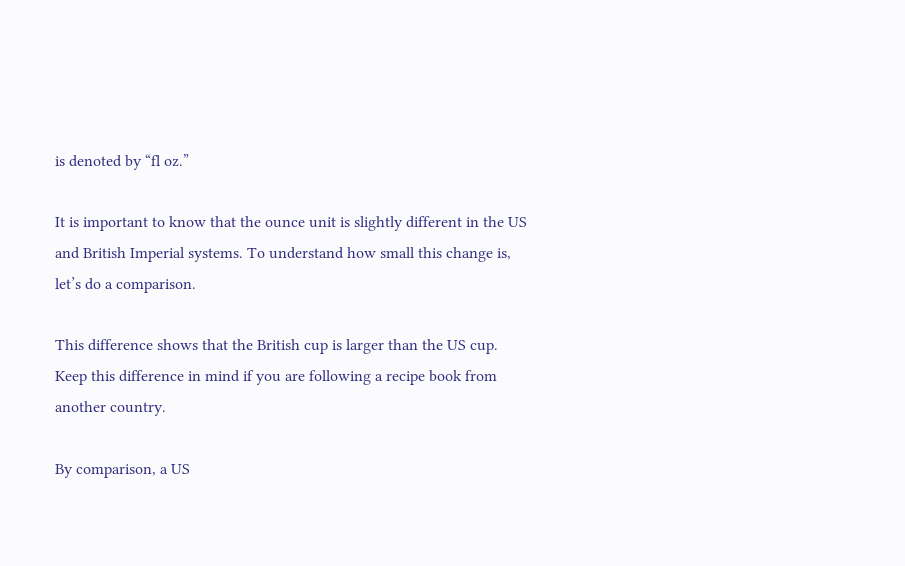is denoted by “fl oz.”

It is important to know that the ounce unit is slightly different in the US and British Imperial systems. To understand how small this change is, let’s do a comparison.

This difference shows that the British cup is larger than the US cup. Keep this difference in mind if you are following a recipe book from another country.

By comparison, a US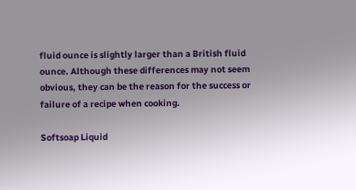fluid ounce is slightly larger than a British fluid ounce. Although these differences may not seem obvious, they can be the reason for the success or failure of a recipe when cooking.

Softsoap Liquid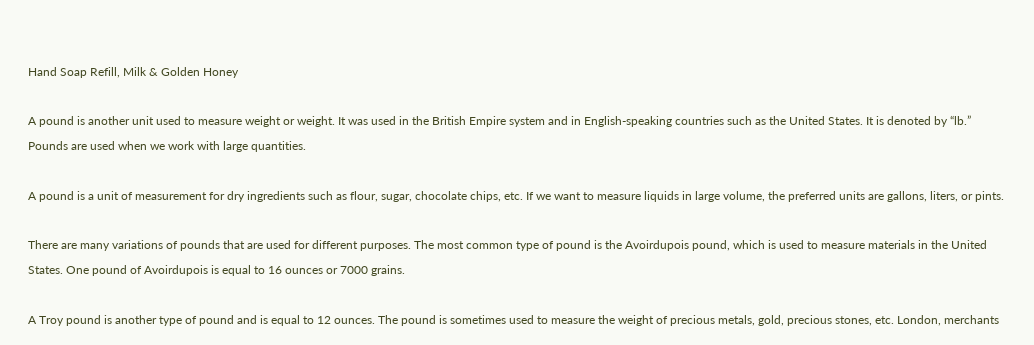Hand Soap Refill, Milk & Golden Honey

A pound is another unit used to measure weight or weight. It was used in the British Empire system and in English-speaking countries such as the United States. It is denoted by “lb.” Pounds are used when we work with large quantities.

A pound is a unit of measurement for dry ingredients such as flour, sugar, chocolate chips, etc. If we want to measure liquids in large volume, the preferred units are gallons, liters, or pints.

There are many variations of pounds that are used for different purposes. The most common type of pound is the Avoirdupois pound, which is used to measure materials in the United States. One pound of Avoirdupois is equal to 16 ounces or 7000 grains.

A Troy pound is another type of pound and is equal to 12 ounces. The pound is sometimes used to measure the weight of precious metals, gold, precious stones, etc. London, merchants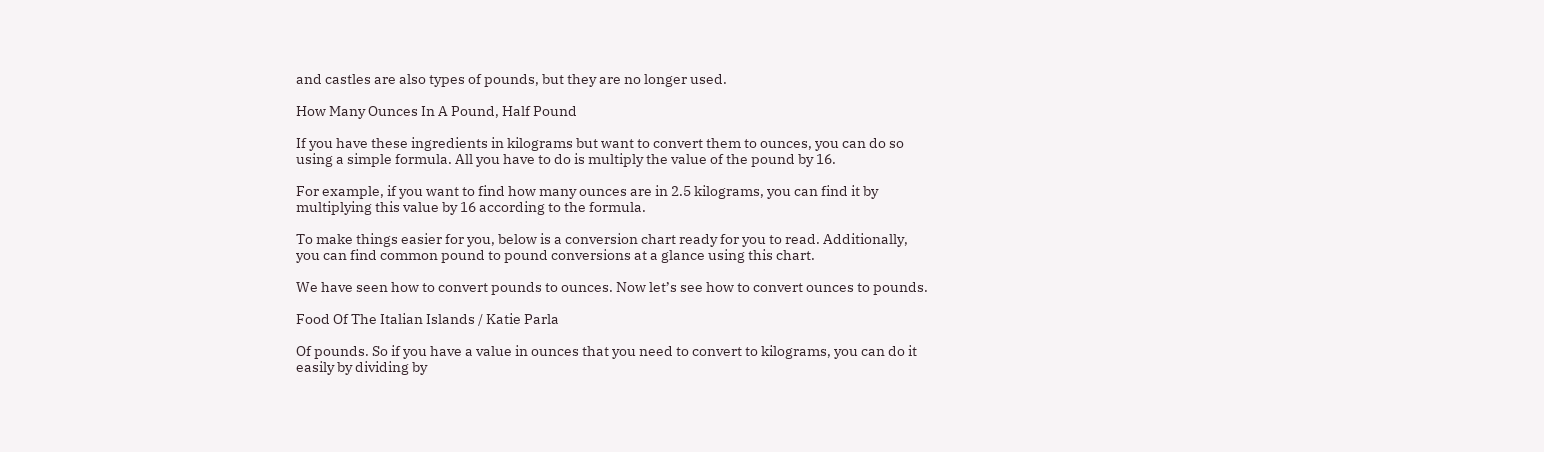and castles are also types of pounds, but they are no longer used.

How Many Ounces In A Pound, Half Pound

If you have these ingredients in kilograms but want to convert them to ounces, you can do so using a simple formula. All you have to do is multiply the value of the pound by 16.

For example, if you want to find how many ounces are in 2.5 kilograms, you can find it by multiplying this value by 16 according to the formula.

To make things easier for you, below is a conversion chart ready for you to read. Additionally, you can find common pound to pound conversions at a glance using this chart.

We have seen how to convert pounds to ounces. Now let’s see how to convert ounces to pounds.

Food Of The Italian Islands / Katie Parla

Of pounds. So if you have a value in ounces that you need to convert to kilograms, you can do it easily by dividing by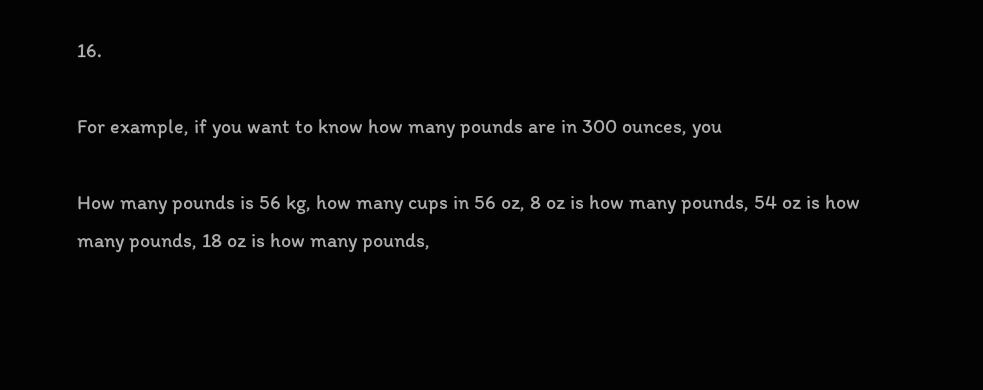16.

For example, if you want to know how many pounds are in 300 ounces, you

How many pounds is 56 kg, how many cups in 56 oz, 8 oz is how many pounds, 54 oz is how many pounds, 18 oz is how many pounds,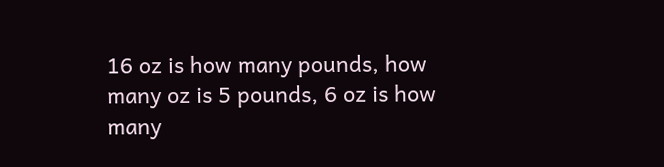16 oz is how many pounds, how many oz is 5 pounds, 6 oz is how many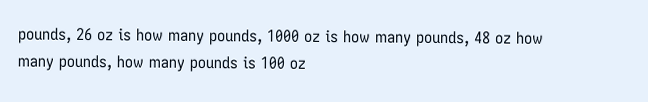pounds, 26 oz is how many pounds, 1000 oz is how many pounds, 48 oz how many pounds, how many pounds is 100 oz